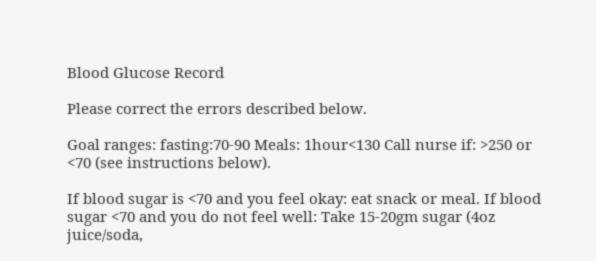Blood Glucose Record

Please correct the errors described below.

Goal ranges: fasting:70-90 Meals: 1hour<130 Call nurse if: >250 or <70 (see instructions below).

If blood sugar is <70 and you feel okay: eat snack or meal. If blood sugar <70 and you do not feel well: Take 15-20gm sugar (4oz juice/soda,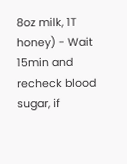8oz milk, 1T honey) - Wait 15min and recheck blood sugar, if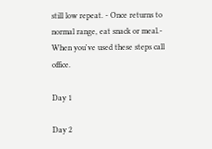still low repeat. - Once returns to normal range, eat snack or meal.- When you've used these steps call office.

Day 1

Day 2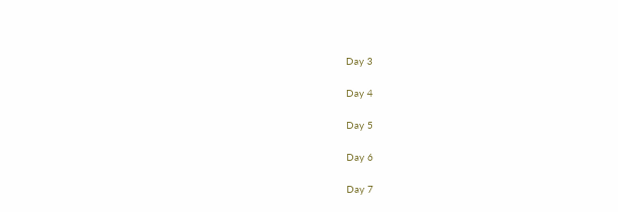Day 3

Day 4

Day 5

Day 6

Day 7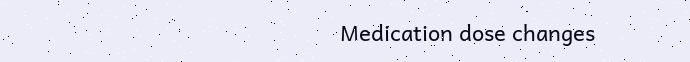Medication dose changes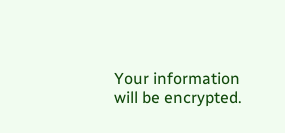Your information will be encrypted.